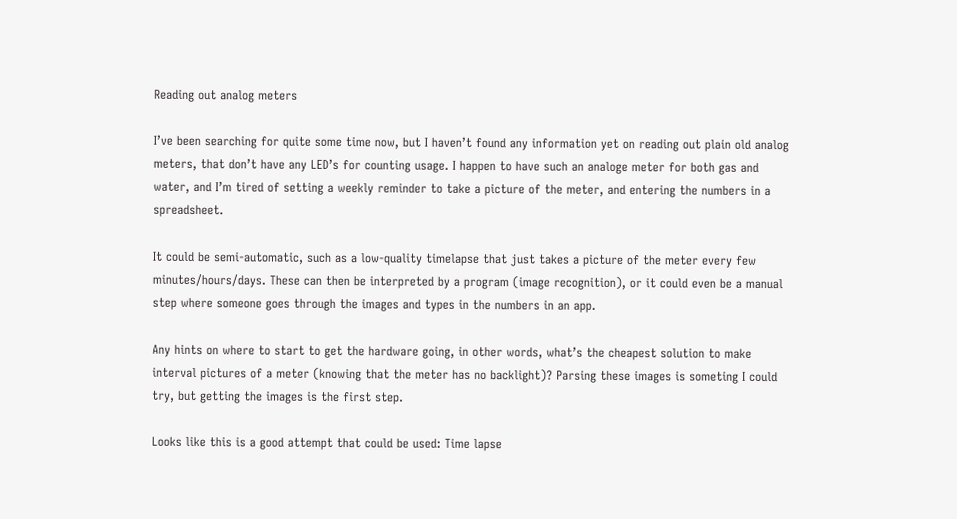Reading out analog meters

I’ve been searching for quite some time now, but I haven’t found any information yet on reading out plain old analog meters, that don’t have any LED’s for counting usage. I happen to have such an analoge meter for both gas and water, and I’m tired of setting a weekly reminder to take a picture of the meter, and entering the numbers in a spreadsheet.

It could be semi-automatic, such as a low-quality timelapse that just takes a picture of the meter every few minutes/hours/days. These can then be interpreted by a program (image recognition), or it could even be a manual step where someone goes through the images and types in the numbers in an app.

Any hints on where to start to get the hardware going, in other words, what’s the cheapest solution to make interval pictures of a meter (knowing that the meter has no backlight)? Parsing these images is someting I could try, but getting the images is the first step.

Looks like this is a good attempt that could be used: Time lapse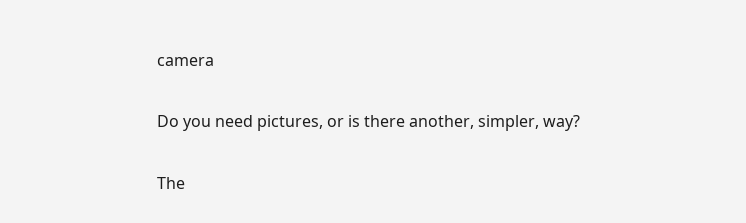camera

Do you need pictures, or is there another, simpler, way?

The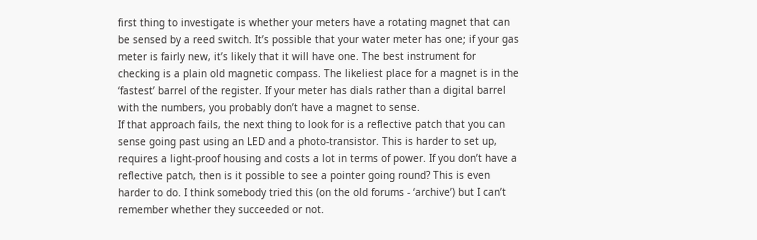first thing to investigate is whether your meters have a rotating magnet that can be sensed by a reed switch. It’s possible that your water meter has one; if your gas meter is fairly new, it’s likely that it will have one. The best instrument for checking is a plain old magnetic compass. The likeliest place for a magnet is in the ‘fastest’ barrel of the register. If your meter has dials rather than a digital barrel with the numbers, you probably don’t have a magnet to sense.
If that approach fails, the next thing to look for is a reflective patch that you can sense going past using an LED and a photo-transistor. This is harder to set up, requires a light-proof housing and costs a lot in terms of power. If you don’t have a reflective patch, then is it possible to see a pointer going round? This is even harder to do. I think somebody tried this (on the old forums - ‘archive’) but I can’t remember whether they succeeded or not.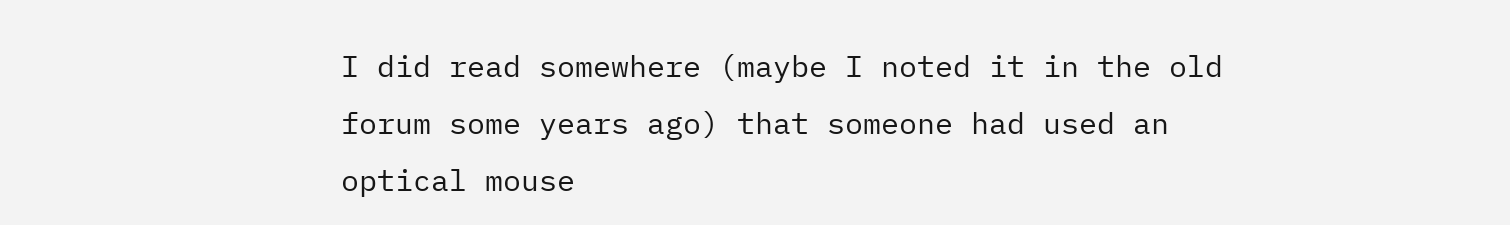I did read somewhere (maybe I noted it in the old forum some years ago) that someone had used an optical mouse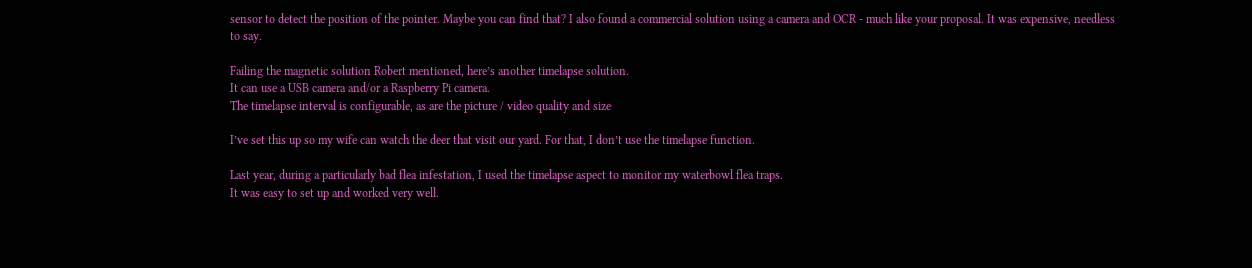sensor to detect the position of the pointer. Maybe you can find that? I also found a commercial solution using a camera and OCR - much like your proposal. It was expensive, needless to say.

Failing the magnetic solution Robert mentioned, here’s another timelapse solution.
It can use a USB camera and/or a Raspberry Pi camera.
The timelapse interval is configurable, as are the picture / video quality and size

I’ve set this up so my wife can watch the deer that visit our yard. For that, I don’t use the timelapse function.

Last year, during a particularly bad flea infestation, I used the timelapse aspect to monitor my waterbowl flea traps.
It was easy to set up and worked very well.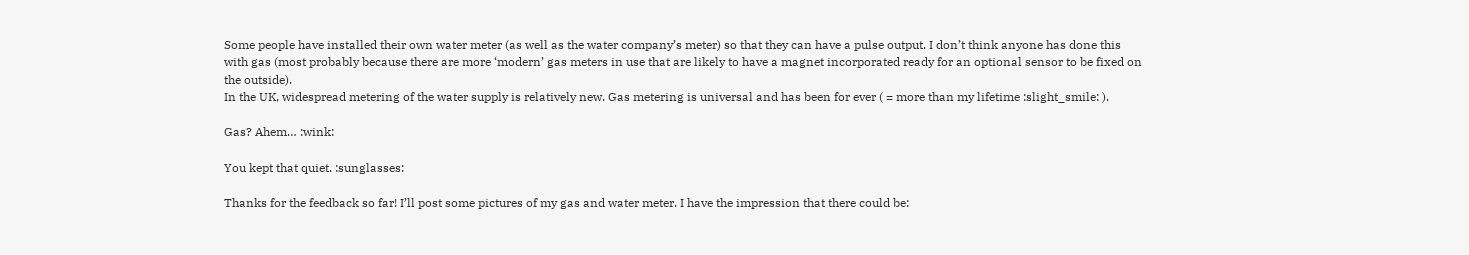Some people have installed their own water meter (as well as the water company’s meter) so that they can have a pulse output. I don’t think anyone has done this with gas (most probably because there are more ‘modern’ gas meters in use that are likely to have a magnet incorporated ready for an optional sensor to be fixed on the outside).
In the UK, widespread metering of the water supply is relatively new. Gas metering is universal and has been for ever ( = more than my lifetime :slight_smile: ).

Gas? Ahem… :wink:

You kept that quiet. :sunglasses:

Thanks for the feedback so far! I’ll post some pictures of my gas and water meter. I have the impression that there could be: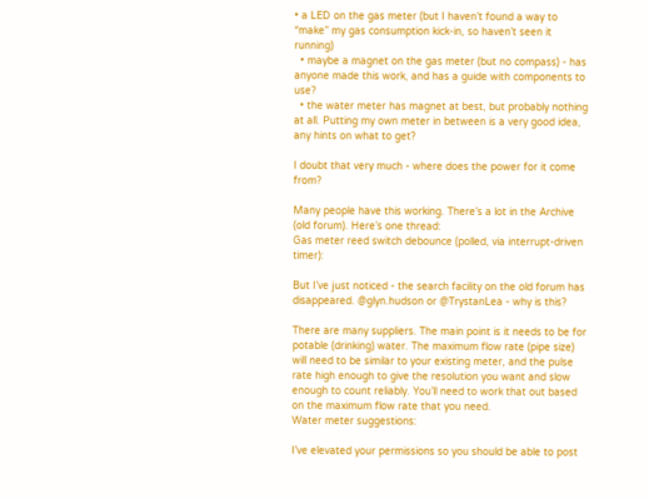• a LED on the gas meter (but I haven’t found a way to “make” my gas consumption kick-in, so haven’t seen it running)
  • maybe a magnet on the gas meter (but no compass) - has anyone made this work, and has a guide with components to use?
  • the water meter has magnet at best, but probably nothing at all. Putting my own meter in between is a very good idea, any hints on what to get?

I doubt that very much - where does the power for it come from?

Many people have this working. There’s a lot in the Archive (old forum). Here’s one thread:
Gas meter reed switch debounce (polled, via interrupt-driven timer):

But I’ve just noticed - the search facility on the old forum has disappeared. @glyn.hudson or @TrystanLea - why is this?

There are many suppliers. The main point is it needs to be for potable (drinking) water. The maximum flow rate (pipe size) will need to be similar to your existing meter, and the pulse rate high enough to give the resolution you want and slow enough to count reliably. You’ll need to work that out based on the maximum flow rate that you need.
Water meter suggestions:

I’ve elevated your permissions so you should be able to post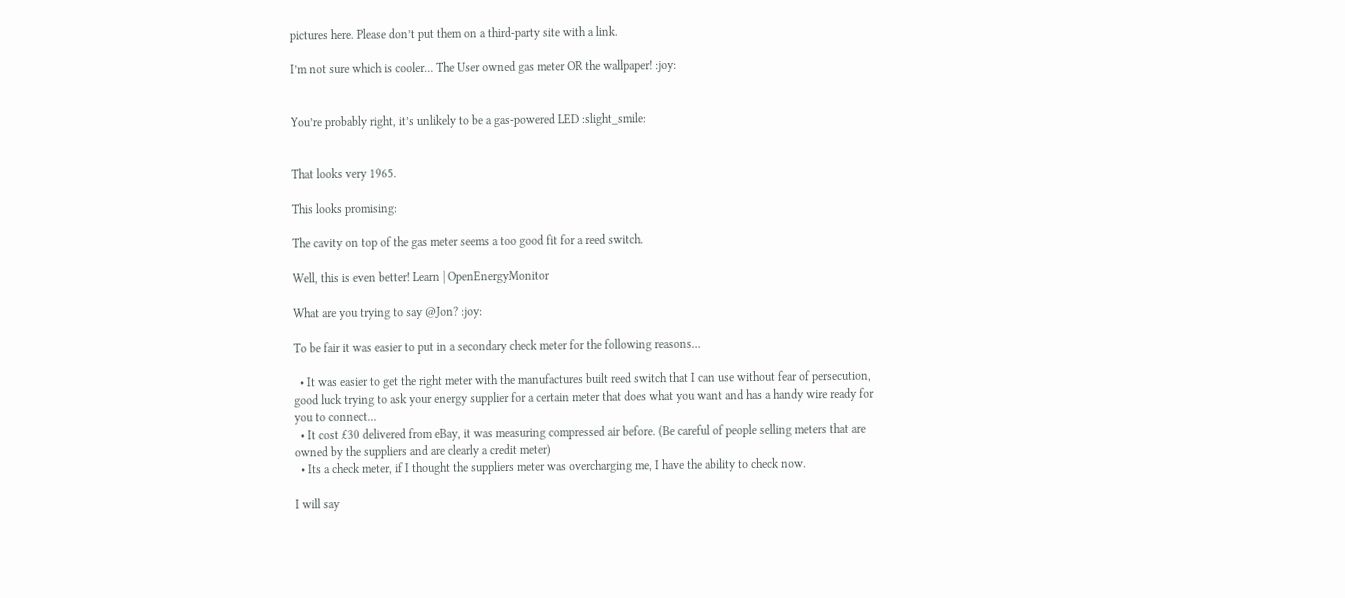pictures here. Please don’t put them on a third-party site with a link.

I’m not sure which is cooler… The User owned gas meter OR the wallpaper! :joy:


You’re probably right, it’s unlikely to be a gas-powered LED :slight_smile:


That looks very 1965.

This looks promising:

The cavity on top of the gas meter seems a too good fit for a reed switch.

Well, this is even better! Learn | OpenEnergyMonitor

What are you trying to say @Jon? :joy:

To be fair it was easier to put in a secondary check meter for the following reasons…

  • It was easier to get the right meter with the manufactures built reed switch that I can use without fear of persecution, good luck trying to ask your energy supplier for a certain meter that does what you want and has a handy wire ready for you to connect…
  • It cost £30 delivered from eBay, it was measuring compressed air before. (Be careful of people selling meters that are owned by the suppliers and are clearly a credit meter)
  • Its a check meter, if I thought the suppliers meter was overcharging me, I have the ability to check now.

I will say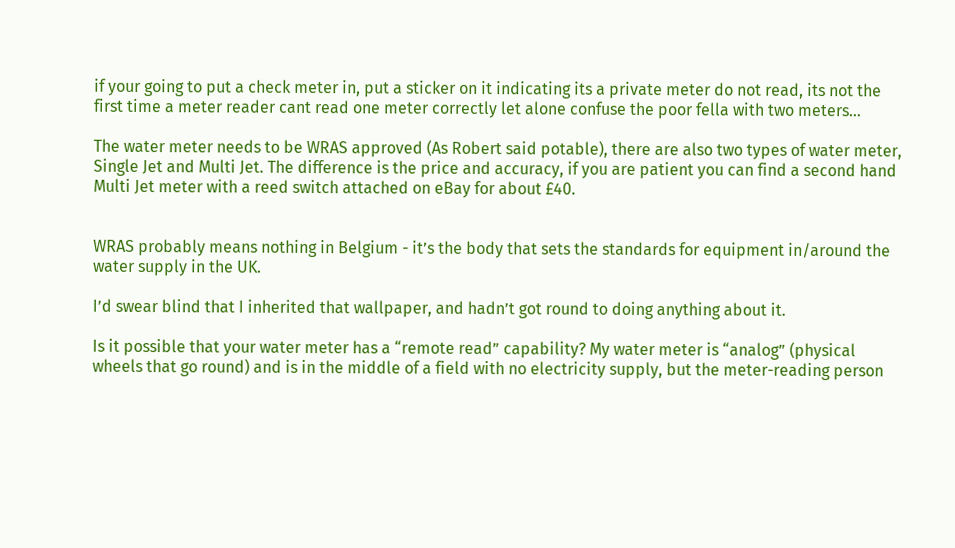if your going to put a check meter in, put a sticker on it indicating its a private meter do not read, its not the first time a meter reader cant read one meter correctly let alone confuse the poor fella with two meters…

The water meter needs to be WRAS approved (As Robert said potable), there are also two types of water meter, Single Jet and Multi Jet. The difference is the price and accuracy, if you are patient you can find a second hand Multi Jet meter with a reed switch attached on eBay for about £40.


WRAS probably means nothing in Belgium - it’s the body that sets the standards for equipment in/around the water supply in the UK.

I’d swear blind that I inherited that wallpaper, and hadn’t got round to doing anything about it.

Is it possible that your water meter has a “remote read” capability? My water meter is “analog” (physical wheels that go round) and is in the middle of a field with no electricity supply, but the meter-reading person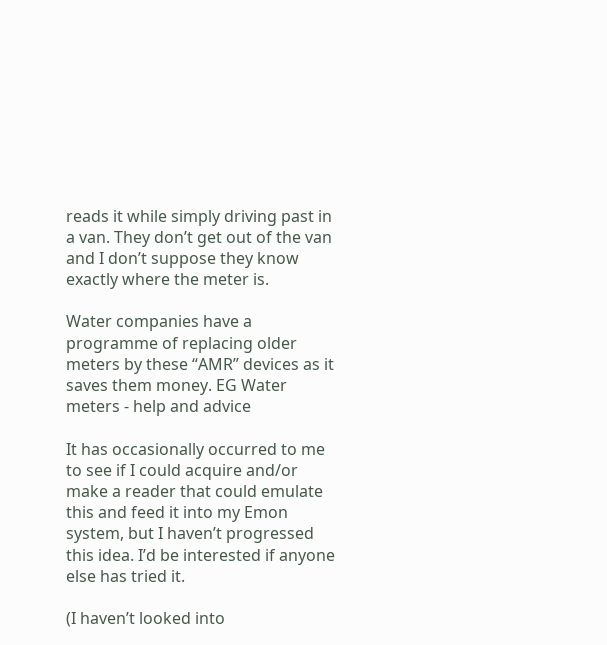reads it while simply driving past in a van. They don’t get out of the van and I don’t suppose they know exactly where the meter is.

Water companies have a programme of replacing older meters by these “AMR” devices as it saves them money. EG Water meters - help and advice

It has occasionally occurred to me to see if I could acquire and/or make a reader that could emulate this and feed it into my Emon system, but I haven’t progressed this idea. I’d be interested if anyone else has tried it.

(I haven’t looked into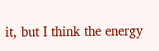it, but I think the energy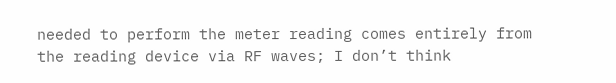needed to perform the meter reading comes entirely from the reading device via RF waves; I don’t think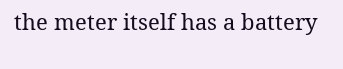the meter itself has a battery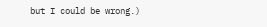but I could be wrong.)